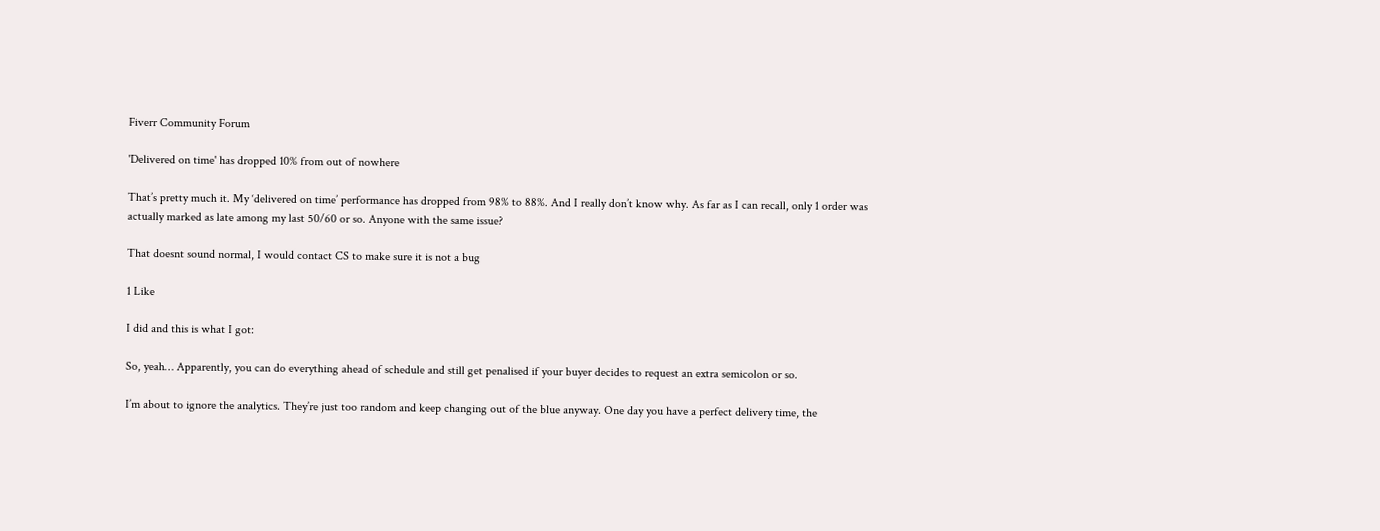Fiverr Community Forum

'Delivered on time' has dropped 10% from out of nowhere

That’s pretty much it. My ‘delivered on time’ performance has dropped from 98% to 88%. And I really don’t know why. As far as I can recall, only 1 order was actually marked as late among my last 50/60 or so. Anyone with the same issue?

That doesnt sound normal, I would contact CS to make sure it is not a bug

1 Like

I did and this is what I got:

So, yeah… Apparently, you can do everything ahead of schedule and still get penalised if your buyer decides to request an extra semicolon or so.

I’m about to ignore the analytics. They’re just too random and keep changing out of the blue anyway. One day you have a perfect delivery time, the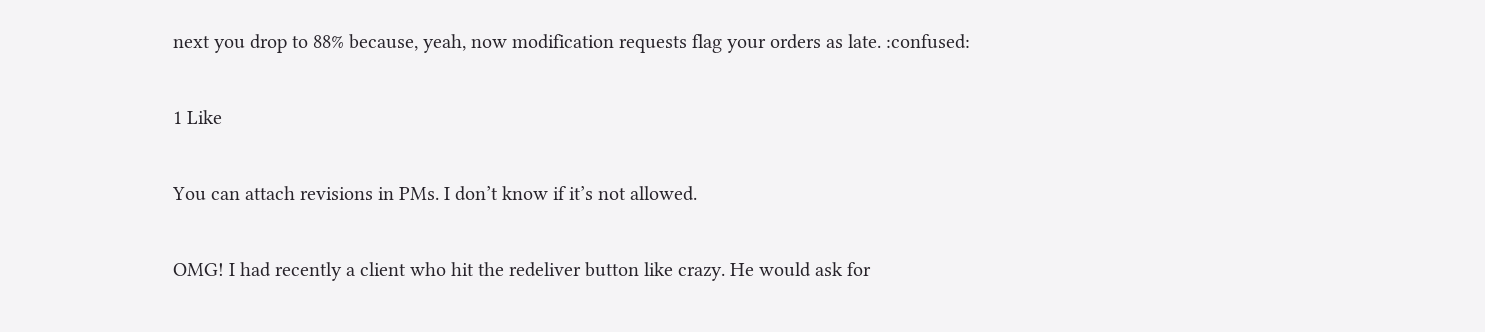next you drop to 88% because, yeah, now modification requests flag your orders as late. :confused:

1 Like

You can attach revisions in PMs. I don’t know if it’s not allowed.

OMG! I had recently a client who hit the redeliver button like crazy. He would ask for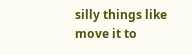silly things like move it to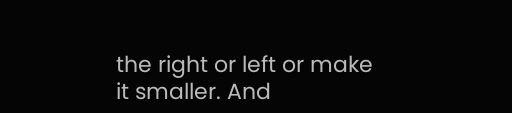the right or left or make it smaller. And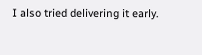I also tried delivering it early.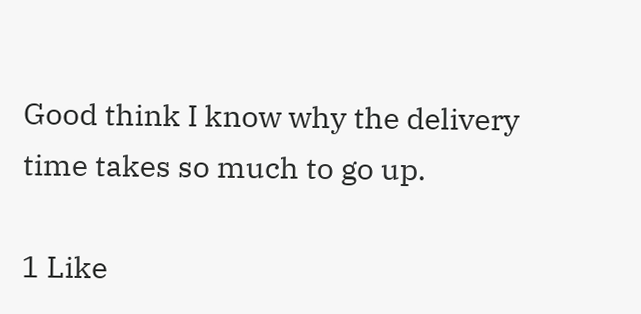Good think I know why the delivery time takes so much to go up.

1 Like